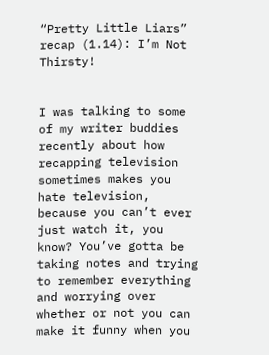“Pretty Little Liars” recap (1.14): I’m Not Thirsty!


I was talking to some of my writer buddies recently about how recapping television sometimes makes you hate television, because you can’t ever just watch it, you know? You’ve gotta be taking notes and trying to remember everything and worrying over whether or not you can make it funny when you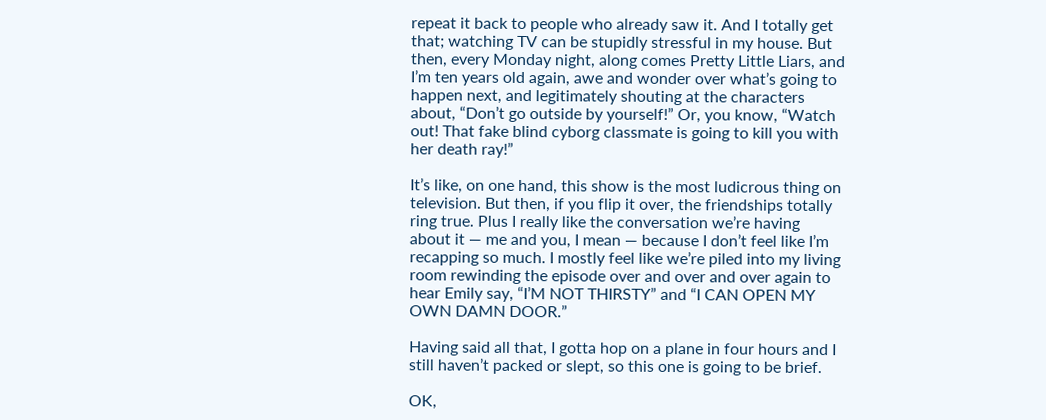repeat it back to people who already saw it. And I totally get that; watching TV can be stupidly stressful in my house. But then, every Monday night, along comes Pretty Little Liars, and I’m ten years old again, awe and wonder over what’s going to happen next, and legitimately shouting at the characters about, “Don’t go outside by yourself!” Or, you know, “Watch out! That fake blind cyborg classmate is going to kill you with her death ray!”

It’s like, on one hand, this show is the most ludicrous thing on television. But then, if you flip it over, the friendships totally ring true. Plus I really like the conversation we’re having about it — me and you, I mean — because I don’t feel like I’m recapping so much. I mostly feel like we’re piled into my living room rewinding the episode over and over and over again to hear Emily say, “I’M NOT THIRSTY” and “I CAN OPEN MY OWN DAMN DOOR.”

Having said all that, I gotta hop on a plane in four hours and I still haven’t packed or slept, so this one is going to be brief.

OK,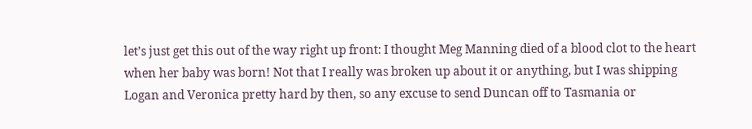let’s just get this out of the way right up front: I thought Meg Manning died of a blood clot to the heart when her baby was born! Not that I really was broken up about it or anything, but I was shipping Logan and Veronica pretty hard by then, so any excuse to send Duncan off to Tasmania or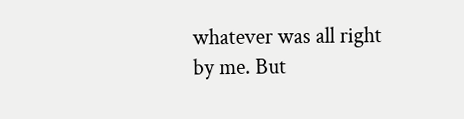whatever was all right by me. But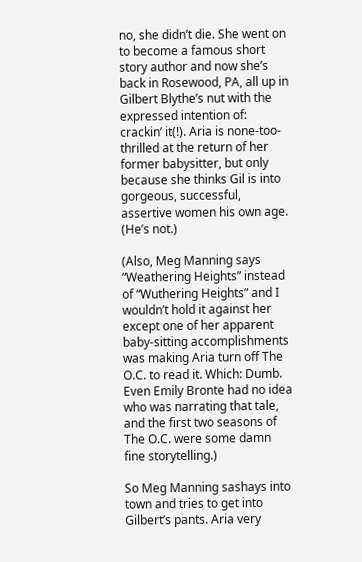no, she didn’t die. She went on to become a famous short story author and now she’s back in Rosewood, PA, all up in Gilbert Blythe’s nut with the expressed intention of: crackin’ it(!). Aria is none-too-thrilled at the return of her former babysitter, but only because she thinks Gil is into gorgeous, successful, assertive women his own age. (He’s not.)

(Also, Meg Manning says “Weathering Heights” instead of “Wuthering Heights” and I wouldn’t hold it against her except one of her apparent baby-sitting accomplishments was making Aria turn off The O.C. to read it. Which: Dumb. Even Emily Bronte had no idea who was narrating that tale, and the first two seasons of The O.C. were some damn fine storytelling.)

So Meg Manning sashays into town and tries to get into Gilbert’s pants. Aria very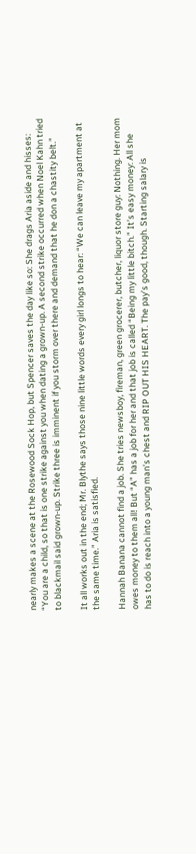nearly makes a scene at the Rosewood Sock Hop, but Spencer saves the day like so: She drags Aria aside and hisses: “You are a child, so that is one strike against you when dating a grown-up. A second strike occurred when Noel Kahn tried to blackmail said grown-up. Strike three is imminent if you storm over there and demand that he don a chastity belt.”

It all works out in the end; Mr. Blythe says those nine little words every girl longs to hear: “We can leave my apartment at the same time.” Aria is satisfied.

Hannah Banana cannot find a job. She tries newsboy, fireman, green grocerer, butcher, liquor store guy: Nothing. Her mom owes money to them all! But “A” has a job for her and that job is called “Being my little bitch.” It’s easy money: All she has to do is reach into a young man’s chest and RIP OUT HIS HEART. The pay’s good, though. Starting salary is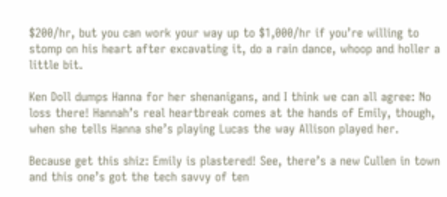$200/hr, but you can work your way up to $1,000/hr if you’re willing to stomp on his heart after excavating it, do a rain dance, whoop and holler a little bit.

Ken Doll dumps Hanna for her shenanigans, and I think we can all agree: No loss there! Hannah’s real heartbreak comes at the hands of Emily, though, when she tells Hanna she’s playing Lucas the way Allison played her.

Because get this shiz: Emily is plastered! See, there’s a new Cullen in town and this one’s got the tech savvy of ten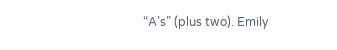“A’s” (plus two). Emily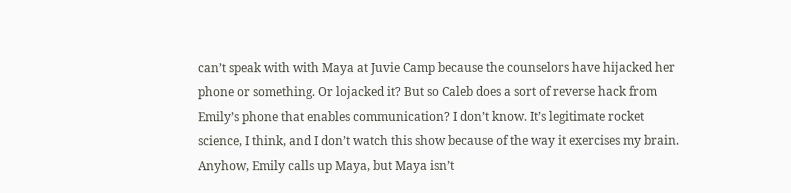can’t speak with with Maya at Juvie Camp because the counselors have hijacked her phone or something. Or lojacked it? But so Caleb does a sort of reverse hack from Emily’s phone that enables communication? I don’t know. It’s legitimate rocket science, I think, and I don’t watch this show because of the way it exercises my brain. Anyhow, Emily calls up Maya, but Maya isn’t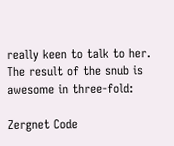really keen to talk to her. The result of the snub is awesome in three-fold:

Zergnet Code